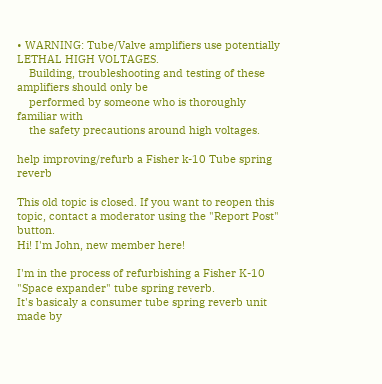• WARNING: Tube/Valve amplifiers use potentially LETHAL HIGH VOLTAGES.
    Building, troubleshooting and testing of these amplifiers should only be
    performed by someone who is thoroughly familiar with
    the safety precautions around high voltages.

help improving/refurb a Fisher k-10 Tube spring reverb

This old topic is closed. If you want to reopen this topic, contact a moderator using the "Report Post" button.
Hi! I'm John, new member here!

I'm in the process of refurbishing a Fisher K-10 "Space expander" tube spring reverb.
It's basicaly a consumer tube spring reverb unit made by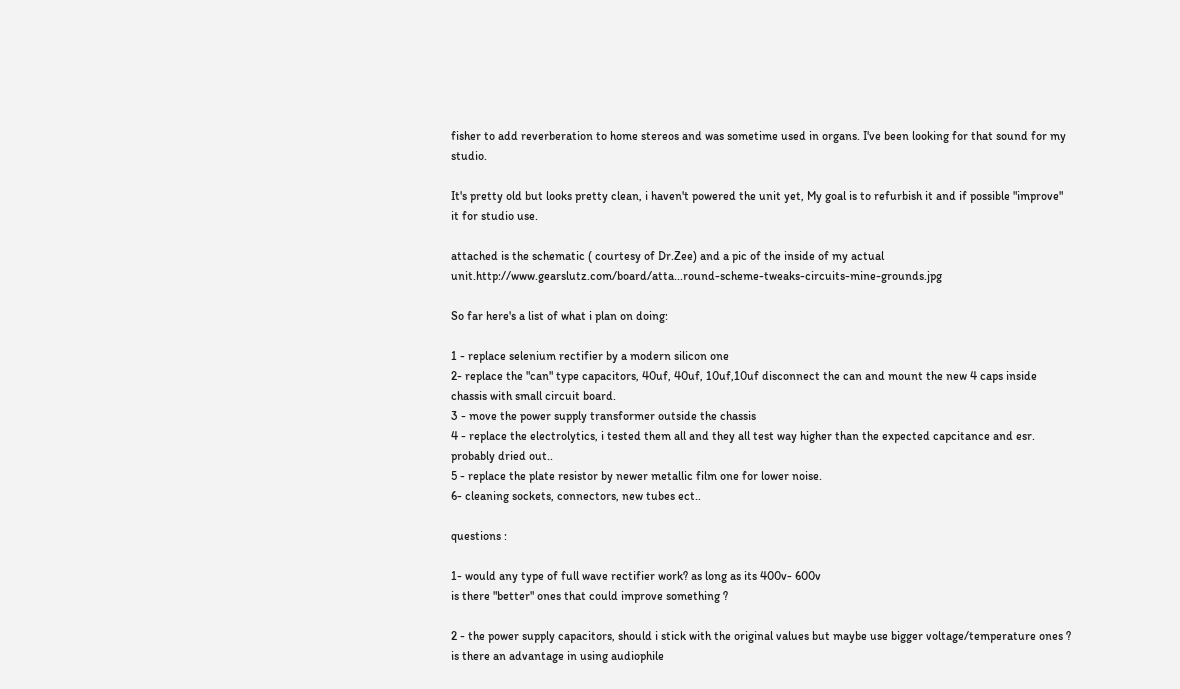fisher to add reverberation to home stereos and was sometime used in organs. I've been looking for that sound for my studio.

It's pretty old but looks pretty clean, i haven't powered the unit yet, My goal is to refurbish it and if possible "improve" it for studio use.

attached is the schematic ( courtesy of Dr.Zee) and a pic of the inside of my actual unit.http://www.gearslutz.com/board/atta...round-scheme-tweaks-circuits-mine-grounds.jpg

So far here's a list of what i plan on doing:

1 - replace selenium rectifier by a modern silicon one
2- replace the "can" type capacitors, 40uf, 40uf, 10uf,10uf disconnect the can and mount the new 4 caps inside chassis with small circuit board.
3 - move the power supply transformer outside the chassis
4 - replace the electrolytics, i tested them all and they all test way higher than the expected capcitance and esr. probably dried out..
5 - replace the plate resistor by newer metallic film one for lower noise.
6- cleaning sockets, connectors, new tubes ect..

questions :

1- would any type of full wave rectifier work? as long as its 400v- 600v
is there "better" ones that could improve something ?

2 - the power supply capacitors, should i stick with the original values but maybe use bigger voltage/temperature ones ? is there an advantage in using audiophile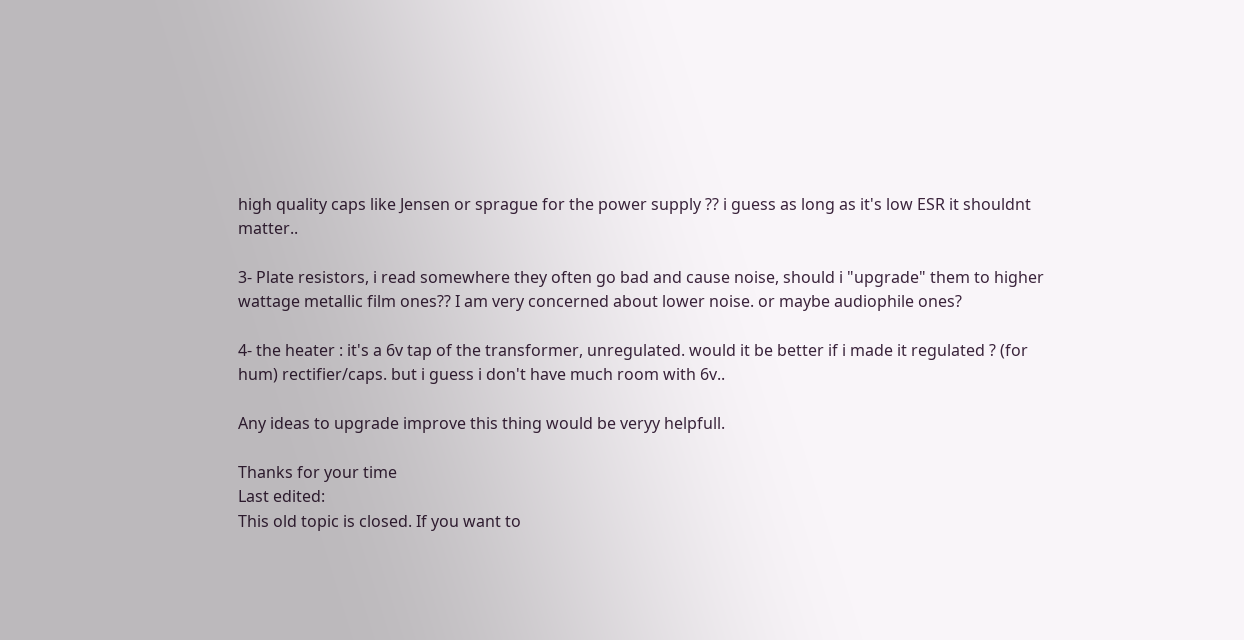high quality caps like Jensen or sprague for the power supply ?? i guess as long as it's low ESR it shouldnt matter..

3- Plate resistors, i read somewhere they often go bad and cause noise, should i "upgrade" them to higher wattage metallic film ones?? I am very concerned about lower noise. or maybe audiophile ones?

4- the heater : it's a 6v tap of the transformer, unregulated. would it be better if i made it regulated ? (for hum) rectifier/caps. but i guess i don't have much room with 6v..

Any ideas to upgrade improve this thing would be veryy helpfull.

Thanks for your time
Last edited:
This old topic is closed. If you want to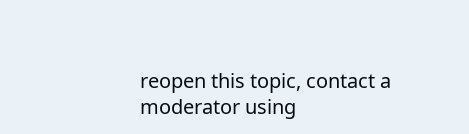reopen this topic, contact a moderator using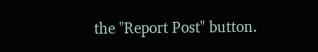the "Report Post" button.